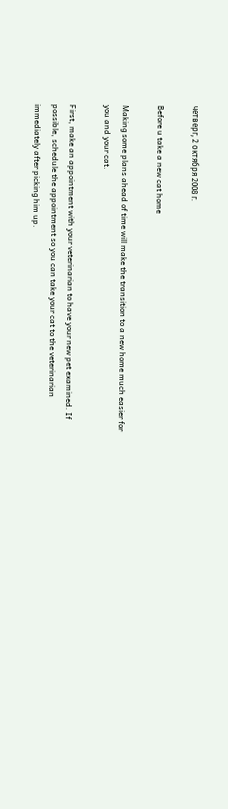четверг, 2 октября 2008 г.

Before u take a new cat home

Making some plans ahead of time will make the transition to a new home much easier for you and your cat.

First, make an appointment with your veterinarian to have your new pet examined. If possible, schedule the appointment so you can take your cat to the veterinarian immediately after picking him up.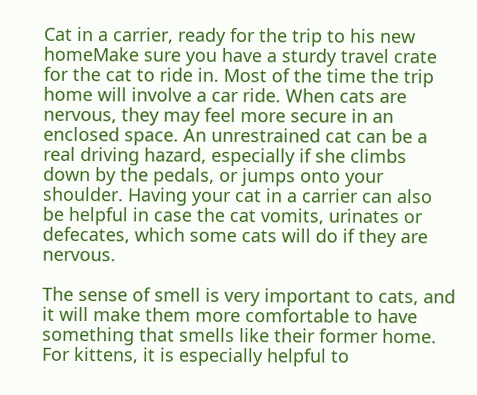Cat in a carrier, ready for the trip to his new homeMake sure you have a sturdy travel crate for the cat to ride in. Most of the time the trip home will involve a car ride. When cats are nervous, they may feel more secure in an enclosed space. An unrestrained cat can be a real driving hazard, especially if she climbs down by the pedals, or jumps onto your shoulder. Having your cat in a carrier can also be helpful in case the cat vomits, urinates or defecates, which some cats will do if they are nervous.

The sense of smell is very important to cats, and it will make them more comfortable to have something that smells like their former home. For kittens, it is especially helpful to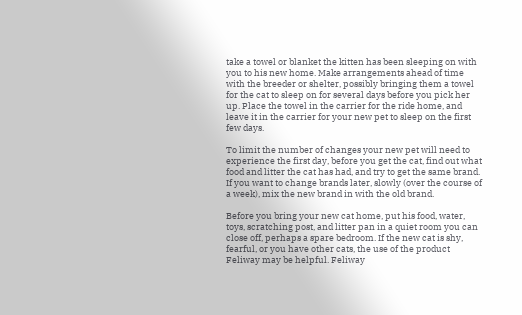take a towel or blanket the kitten has been sleeping on with you to his new home. Make arrangements ahead of time with the breeder or shelter, possibly bringing them a towel for the cat to sleep on for several days before you pick her up. Place the towel in the carrier for the ride home, and leave it in the carrier for your new pet to sleep on the first few days.

To limit the number of changes your new pet will need to experience the first day, before you get the cat, find out what food and litter the cat has had, and try to get the same brand. If you want to change brands later, slowly (over the course of a week), mix the new brand in with the old brand.

Before you bring your new cat home, put his food, water, toys, scratching post, and litter pan in a quiet room you can close off, perhaps a spare bedroom. If the new cat is shy, fearful, or you have other cats, the use of the product Feliway may be helpful. Feliway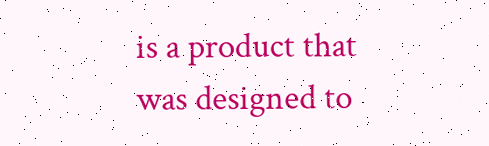is a product that was designed to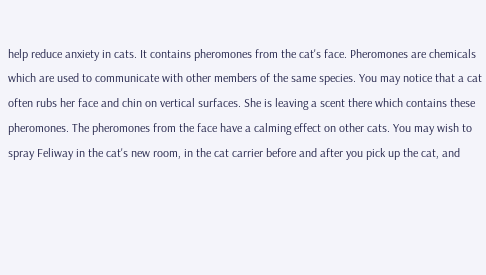help reduce anxiety in cats. It contains pheromones from the cat's face. Pheromones are chemicals which are used to communicate with other members of the same species. You may notice that a cat often rubs her face and chin on vertical surfaces. She is leaving a scent there which contains these pheromones. The pheromones from the face have a calming effect on other cats. You may wish to spray Feliway in the cat's new room, in the cat carrier before and after you pick up the cat, and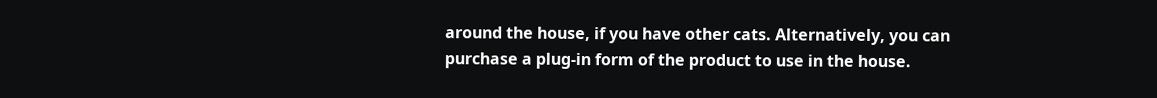around the house, if you have other cats. Alternatively, you can purchase a plug-in form of the product to use in the house.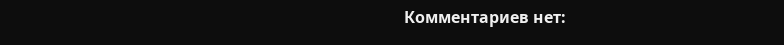Комментариев нет: